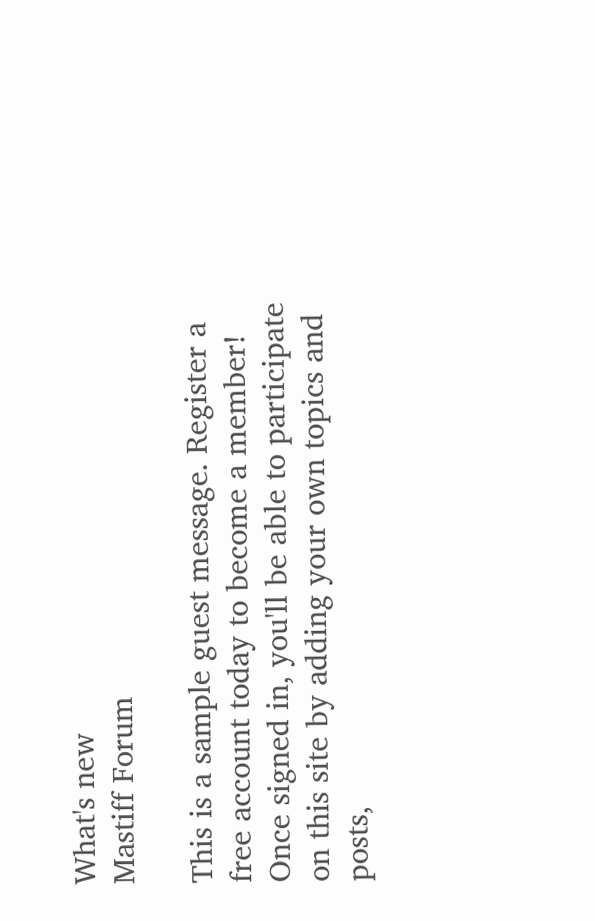What's new
Mastiff Forum

This is a sample guest message. Register a free account today to become a member! Once signed in, you'll be able to participate on this site by adding your own topics and posts,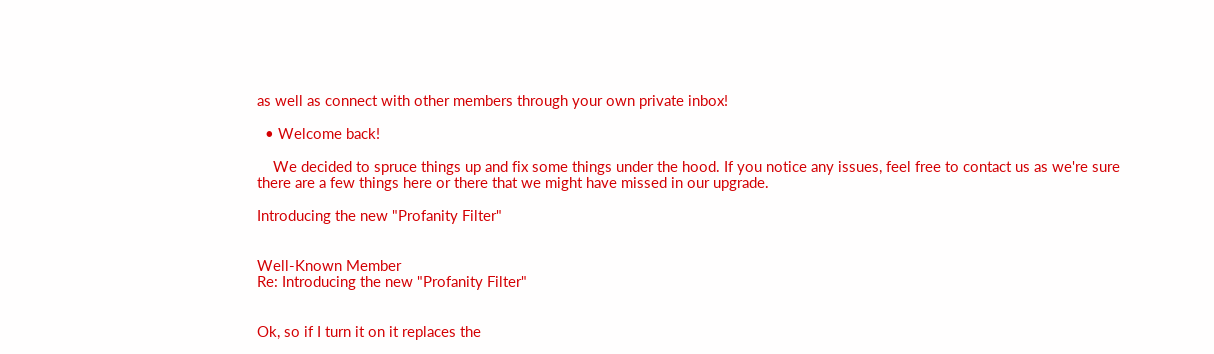as well as connect with other members through your own private inbox!

  • Welcome back!

    We decided to spruce things up and fix some things under the hood. If you notice any issues, feel free to contact us as we're sure there are a few things here or there that we might have missed in our upgrade.

Introducing the new "Profanity Filter"


Well-Known Member
Re: Introducing the new "Profanity Filter"


Ok, so if I turn it on it replaces the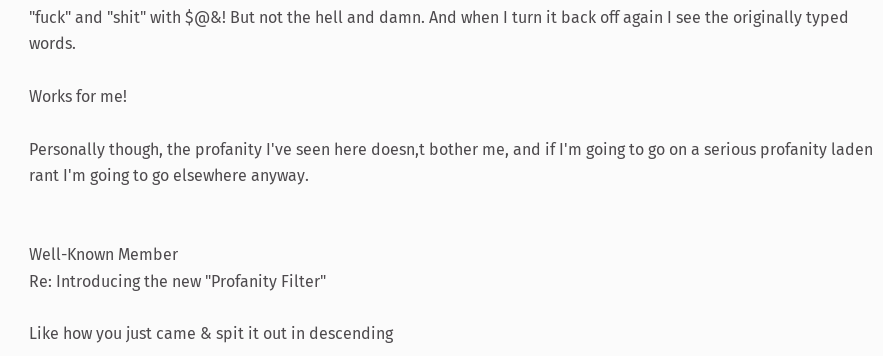"fuck" and "shit" with $@&! But not the hell and damn. And when I turn it back off again I see the originally typed words.

Works for me!

Personally though, the profanity I've seen here doesn,t bother me, and if I'm going to go on a serious profanity laden rant I'm going to go elsewhere anyway.


Well-Known Member
Re: Introducing the new "Profanity Filter"

Like how you just came & spit it out in descending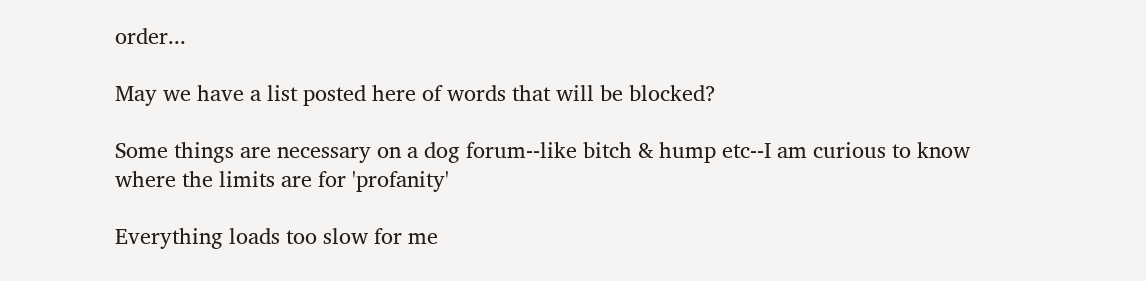order...

May we have a list posted here of words that will be blocked?

Some things are necessary on a dog forum--like bitch & hump etc--I am curious to know where the limits are for 'profanity'

Everything loads too slow for me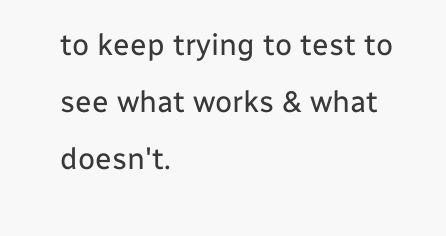to keep trying to test to see what works & what doesn't.